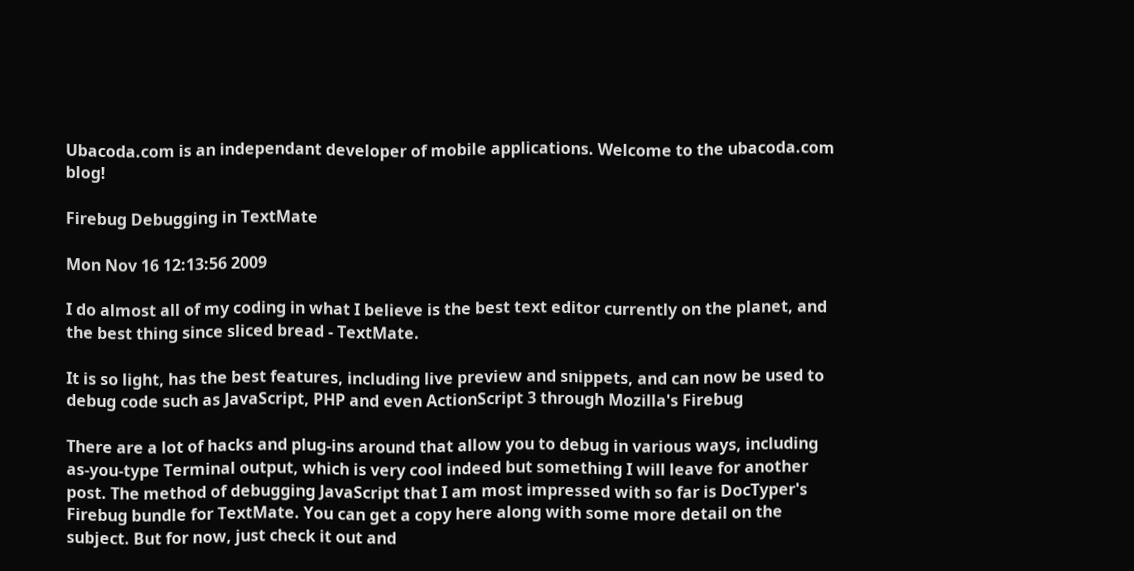Ubacoda.com is an independant developer of mobile applications. Welcome to the ubacoda.com blog!

Firebug Debugging in TextMate

Mon Nov 16 12:13:56 2009

I do almost all of my coding in what I believe is the best text editor currently on the planet, and the best thing since sliced bread - TextMate.

It is so light, has the best features, including live preview and snippets, and can now be used to debug code such as JavaScript, PHP and even ActionScript 3 through Mozilla's Firebug

There are a lot of hacks and plug-ins around that allow you to debug in various ways, including as-you-type Terminal output, which is very cool indeed but something I will leave for another post. The method of debugging JavaScript that I am most impressed with so far is DocTyper's Firebug bundle for TextMate. You can get a copy here along with some more detail on the subject. But for now, just check it out and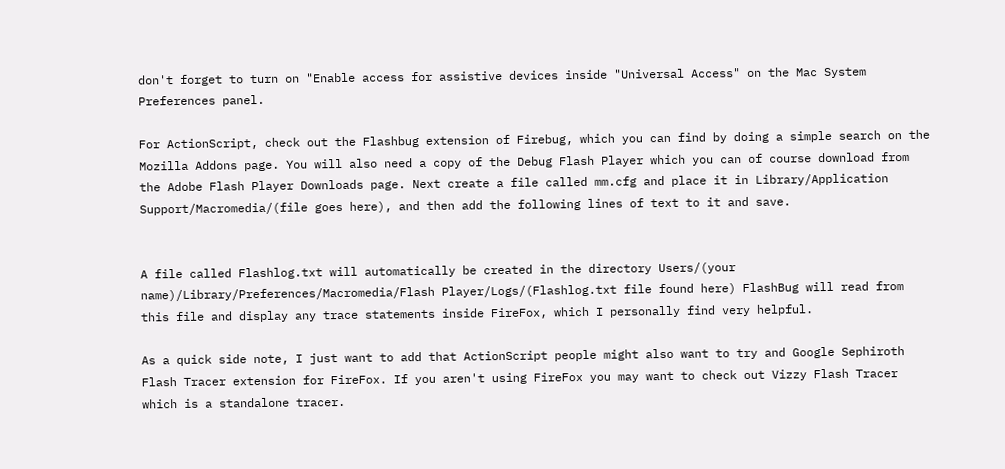don't forget to turn on "Enable access for assistive devices inside "Universal Access" on the Mac System Preferences panel.

For ActionScript, check out the Flashbug extension of Firebug, which you can find by doing a simple search on the Mozilla Addons page. You will also need a copy of the Debug Flash Player which you can of course download from the Adobe Flash Player Downloads page. Next create a file called mm.cfg and place it in Library/Application Support/Macromedia/(file goes here), and then add the following lines of text to it and save.


A file called Flashlog.txt will automatically be created in the directory Users/(your name)/Library/Preferences/Macromedia/Flash Player/Logs/(Flashlog.txt file found here) FlashBug will read from this file and display any trace statements inside FireFox, which I personally find very helpful.

As a quick side note, I just want to add that ActionScript people might also want to try and Google Sephiroth Flash Tracer extension for FireFox. If you aren't using FireFox you may want to check out Vizzy Flash Tracer which is a standalone tracer.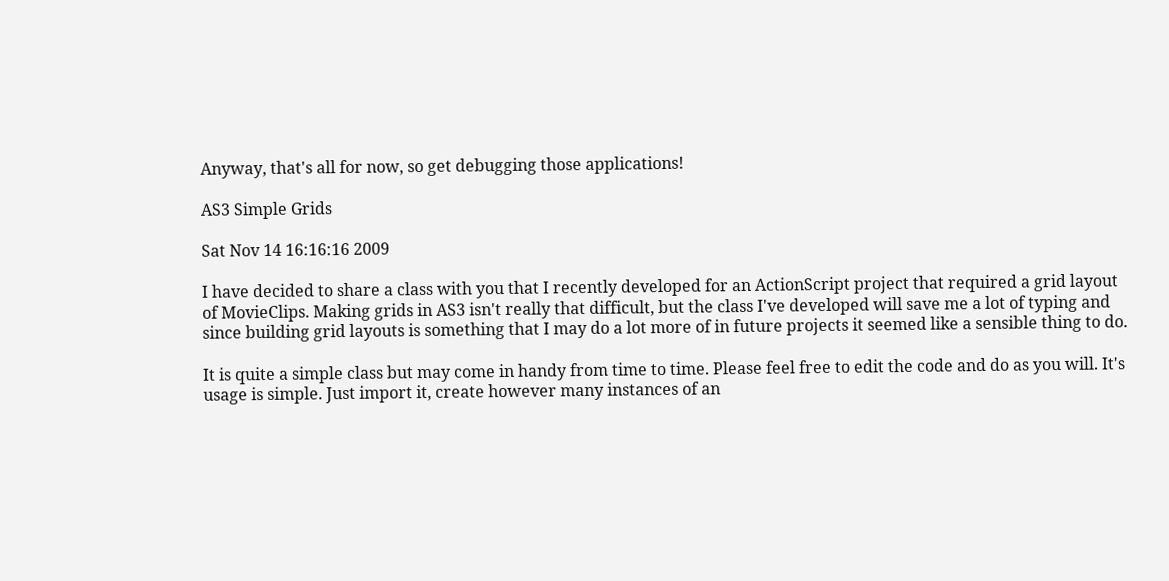Anyway, that's all for now, so get debugging those applications!

AS3 Simple Grids

Sat Nov 14 16:16:16 2009

I have decided to share a class with you that I recently developed for an ActionScript project that required a grid layout of MovieClips. Making grids in AS3 isn't really that difficult, but the class I've developed will save me a lot of typing and since building grid layouts is something that I may do a lot more of in future projects it seemed like a sensible thing to do.

It is quite a simple class but may come in handy from time to time. Please feel free to edit the code and do as you will. It's usage is simple. Just import it, create however many instances of an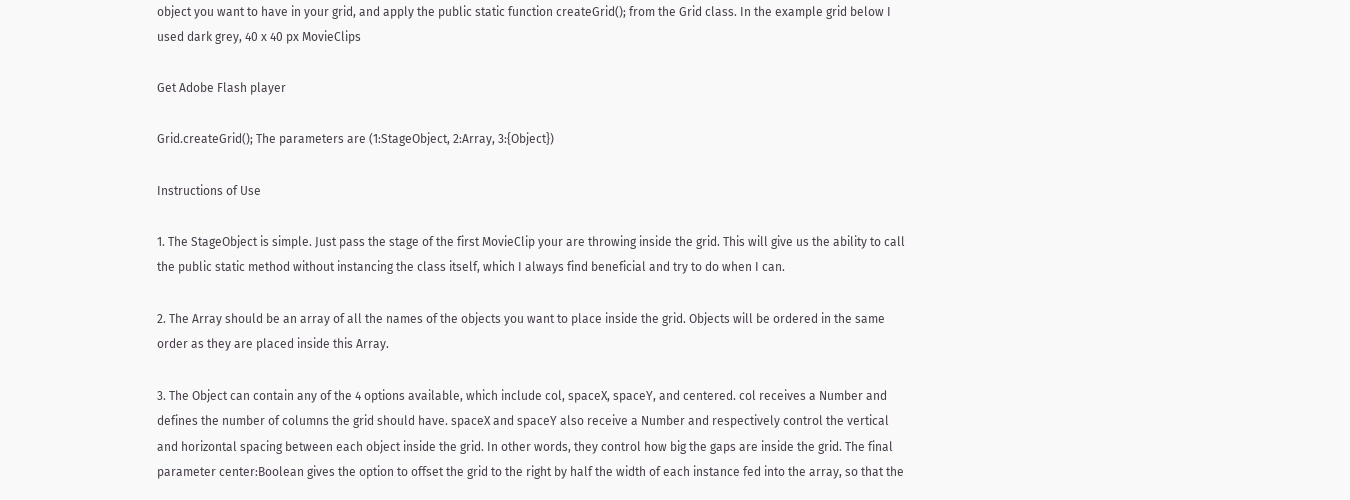object you want to have in your grid, and apply the public static function createGrid(); from the Grid class. In the example grid below I used dark grey, 40 x 40 px MovieClips

Get Adobe Flash player

Grid.createGrid(); The parameters are (1:StageObject, 2:Array, 3:{Object})

Instructions of Use

1. The StageObject is simple. Just pass the stage of the first MovieClip your are throwing inside the grid. This will give us the ability to call the public static method without instancing the class itself, which I always find beneficial and try to do when I can.

2. The Array should be an array of all the names of the objects you want to place inside the grid. Objects will be ordered in the same order as they are placed inside this Array.

3. The Object can contain any of the 4 options available, which include col, spaceX, spaceY, and centered. col receives a Number and defines the number of columns the grid should have. spaceX and spaceY also receive a Number and respectively control the vertical and horizontal spacing between each object inside the grid. In other words, they control how big the gaps are inside the grid. The final parameter center:Boolean gives the option to offset the grid to the right by half the width of each instance fed into the array, so that the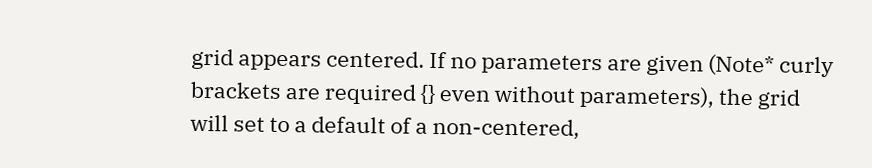grid appears centered. If no parameters are given (Note* curly brackets are required {} even without parameters), the grid will set to a default of a non-centered,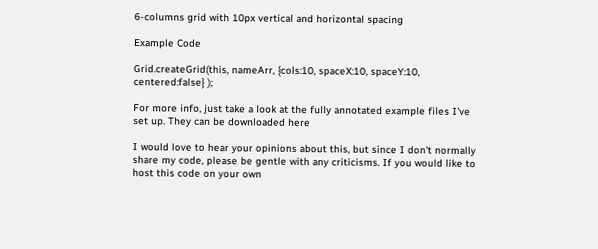6-columns grid with 10px vertical and horizontal spacing

Example Code

Grid.createGrid(this, nameArr, {cols:10, spaceX:10, spaceY:10, centered:false} );

For more info, just take a look at the fully annotated example files I've set up. They can be downloaded here

I would love to hear your opinions about this, but since I don't normally share my code, please be gentle with any criticisms. If you would like to host this code on your own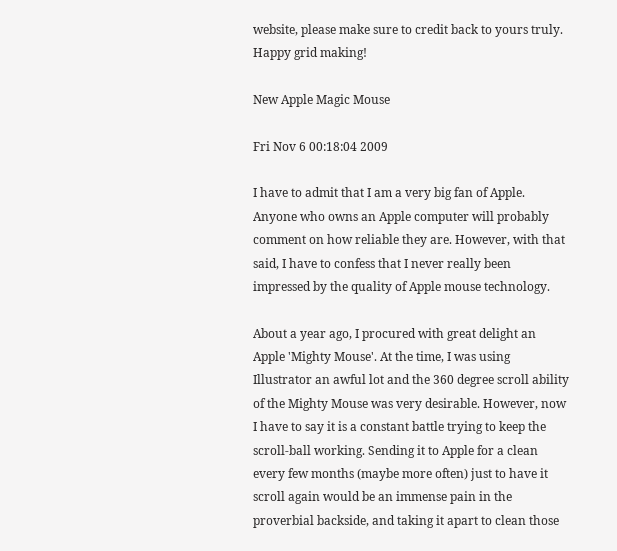website, please make sure to credit back to yours truly. Happy grid making!

New Apple Magic Mouse

Fri Nov 6 00:18:04 2009

I have to admit that I am a very big fan of Apple. Anyone who owns an Apple computer will probably comment on how reliable they are. However, with that said, I have to confess that I never really been impressed by the quality of Apple mouse technology.

About a year ago, I procured with great delight an Apple 'Mighty Mouse'. At the time, I was using Illustrator an awful lot and the 360 degree scroll ability of the Mighty Mouse was very desirable. However, now I have to say it is a constant battle trying to keep the scroll-ball working. Sending it to Apple for a clean every few months (maybe more often) just to have it scroll again would be an immense pain in the proverbial backside, and taking it apart to clean those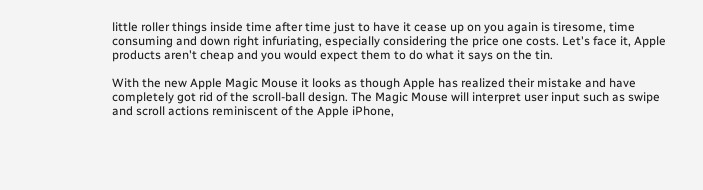little roller things inside time after time just to have it cease up on you again is tiresome, time consuming and down right infuriating, especially considering the price one costs. Let's face it, Apple products aren't cheap and you would expect them to do what it says on the tin.

With the new Apple Magic Mouse it looks as though Apple has realized their mistake and have completely got rid of the scroll-ball design. The Magic Mouse will interpret user input such as swipe and scroll actions reminiscent of the Apple iPhone,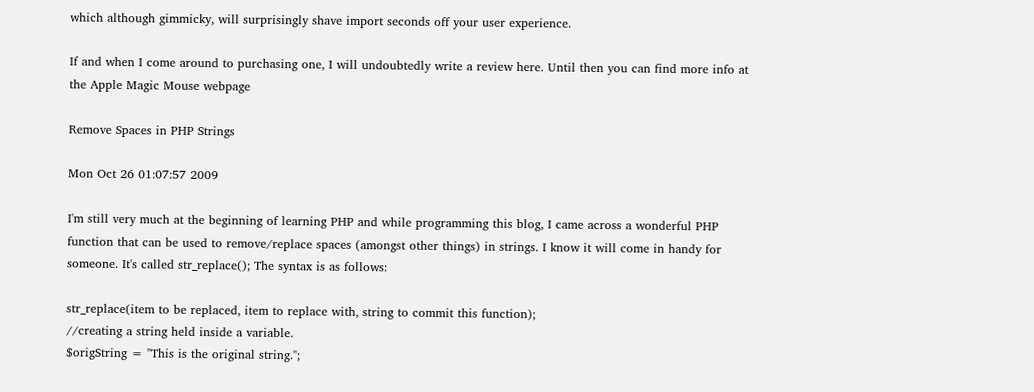which although gimmicky, will surprisingly shave import seconds off your user experience.

If and when I come around to purchasing one, I will undoubtedly write a review here. Until then you can find more info at the Apple Magic Mouse webpage

Remove Spaces in PHP Strings

Mon Oct 26 01:07:57 2009

I'm still very much at the beginning of learning PHP and while programming this blog, I came across a wonderful PHP function that can be used to remove/replace spaces (amongst other things) in strings. I know it will come in handy for someone. It's called str_replace(); The syntax is as follows:

str_replace(item to be replaced, item to replace with, string to commit this function);
//creating a string held inside a variable.
$origString = "This is the original string.";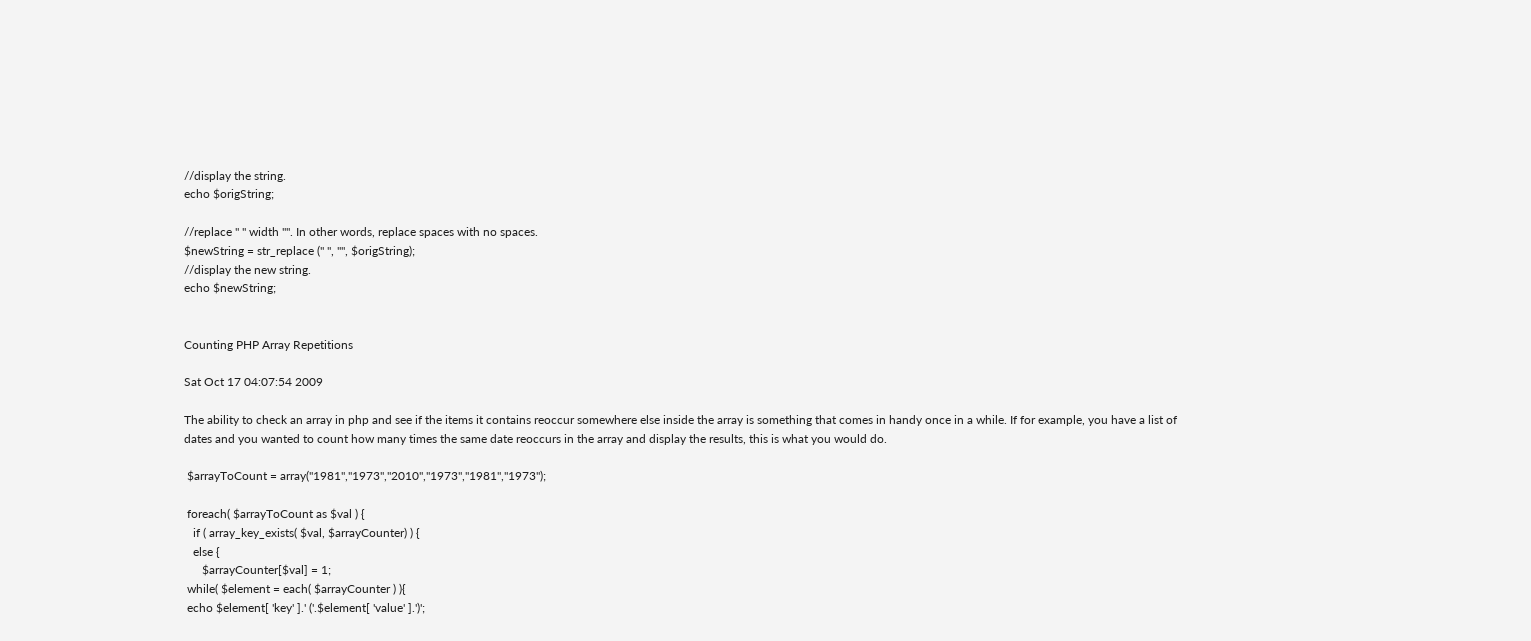//display the string.
echo $origString;

//replace " " width "". In other words, replace spaces with no spaces.
$newString = str_replace (" ", "", $origString);
//display the new string.
echo $newString;


Counting PHP Array Repetitions

Sat Oct 17 04:07:54 2009

The ability to check an array in php and see if the items it contains reoccur somewhere else inside the array is something that comes in handy once in a while. If for example, you have a list of dates and you wanted to count how many times the same date reoccurs in the array and display the results, this is what you would do.

 $arrayToCount = array("1981","1973","2010","1973","1981","1973");

 foreach( $arrayToCount as $val ) {
   if ( array_key_exists( $val, $arrayCounter) ) {
   else {
      $arrayCounter[$val] = 1;
 while( $element = each( $arrayCounter ) ){
 echo $element[ 'key' ].' ('.$element[ 'value' ].')';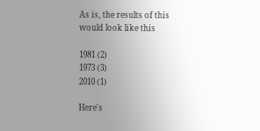As is, the results of this would look like this

1981 (2)
1973 (3)
2010 (1)

Here's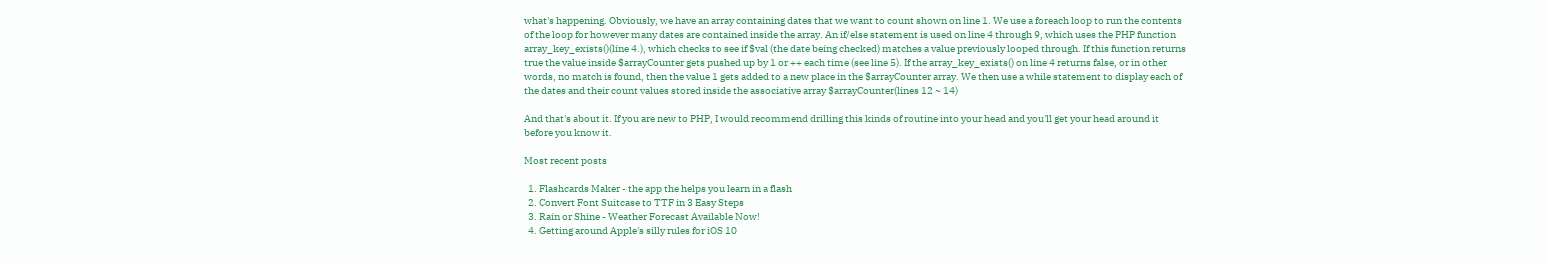what's happening. Obviously, we have an array containing dates that we want to count shown on line 1. We use a foreach loop to run the contents of the loop for however many dates are contained inside the array. An if/else statement is used on line 4 through 9, which uses the PHP function array_key_exists()(line 4.), which checks to see if $val (the date being checked) matches a value previously looped through. If this function returns true the value inside $arrayCounter gets pushed up by 1 or ++ each time (see line 5). If the array_key_exists() on line 4 returns false, or in other words, no match is found, then the value 1 gets added to a new place in the $arrayCounter array. We then use a while statement to display each of the dates and their count values stored inside the associative array $arrayCounter(lines 12 ~ 14)

And that's about it. If you are new to PHP, I would recommend drilling this kinds of routine into your head and you'll get your head around it before you know it.

Most recent posts

  1. Flashcards Maker - the app the helps you learn in a flash
  2. Convert Font Suitcase to TTF in 3 Easy Steps
  3. Rain or Shine - Weather Forecast Available Now!
  4. Getting around Apple's silly rules for iOS 10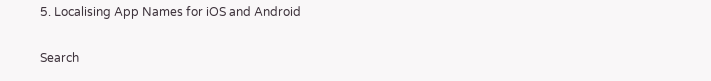5. Localising App Names for iOS and Android

Search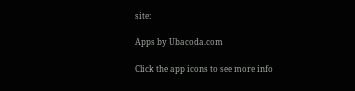site:

Apps by Ubacoda.com

Click the app icons to see more info